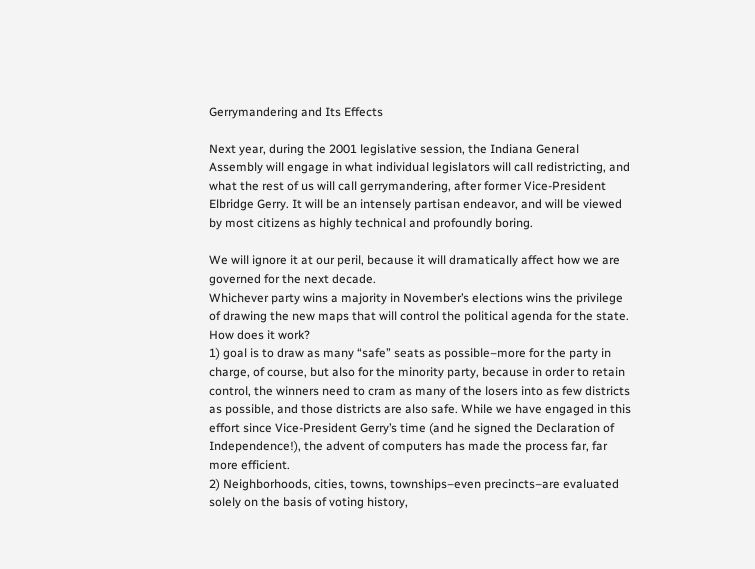Gerrymandering and Its Effects

Next year, during the 2001 legislative session, the Indiana General Assembly will engage in what individual legislators will call redistricting, and what the rest of us will call gerrymandering, after former Vice-President Elbridge Gerry. It will be an intensely partisan endeavor, and will be viewed by most citizens as highly technical and profoundly boring.

We will ignore it at our peril, because it will dramatically affect how we are governed for the next decade.
Whichever party wins a majority in November’s elections wins the privilege of drawing the new maps that will control the political agenda for the state. How does it work?
1) goal is to draw as many “safe” seats as possible–more for the party in charge, of course, but also for the minority party, because in order to retain control, the winners need to cram as many of the losers into as few districts as possible, and those districts are also safe. While we have engaged in this effort since Vice-President Gerry’s time (and he signed the Declaration of Independence!), the advent of computers has made the process far, far more efficient.
2) Neighborhoods, cities, towns, townships–even precincts–are evaluated solely on the basis of voting history,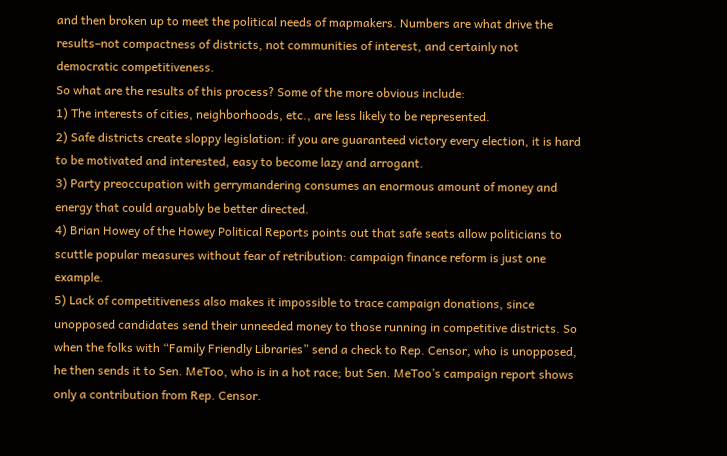and then broken up to meet the political needs of mapmakers. Numbers are what drive the results–not compactness of districts, not communities of interest, and certainly not democratic competitiveness.
So what are the results of this process? Some of the more obvious include:
1) The interests of cities, neighborhoods, etc., are less likely to be represented.
2) Safe districts create sloppy legislation: if you are guaranteed victory every election, it is hard to be motivated and interested, easy to become lazy and arrogant.
3) Party preoccupation with gerrymandering consumes an enormous amount of money and energy that could arguably be better directed.
4) Brian Howey of the Howey Political Reports points out that safe seats allow politicians to scuttle popular measures without fear of retribution: campaign finance reform is just one example.
5) Lack of competitiveness also makes it impossible to trace campaign donations, since unopposed candidates send their unneeded money to those running in competitive districts. So when the folks with “Family Friendly Libraries” send a check to Rep. Censor, who is unopposed, he then sends it to Sen. MeToo, who is in a hot race; but Sen. MeToo’s campaign report shows only a contribution from Rep. Censor.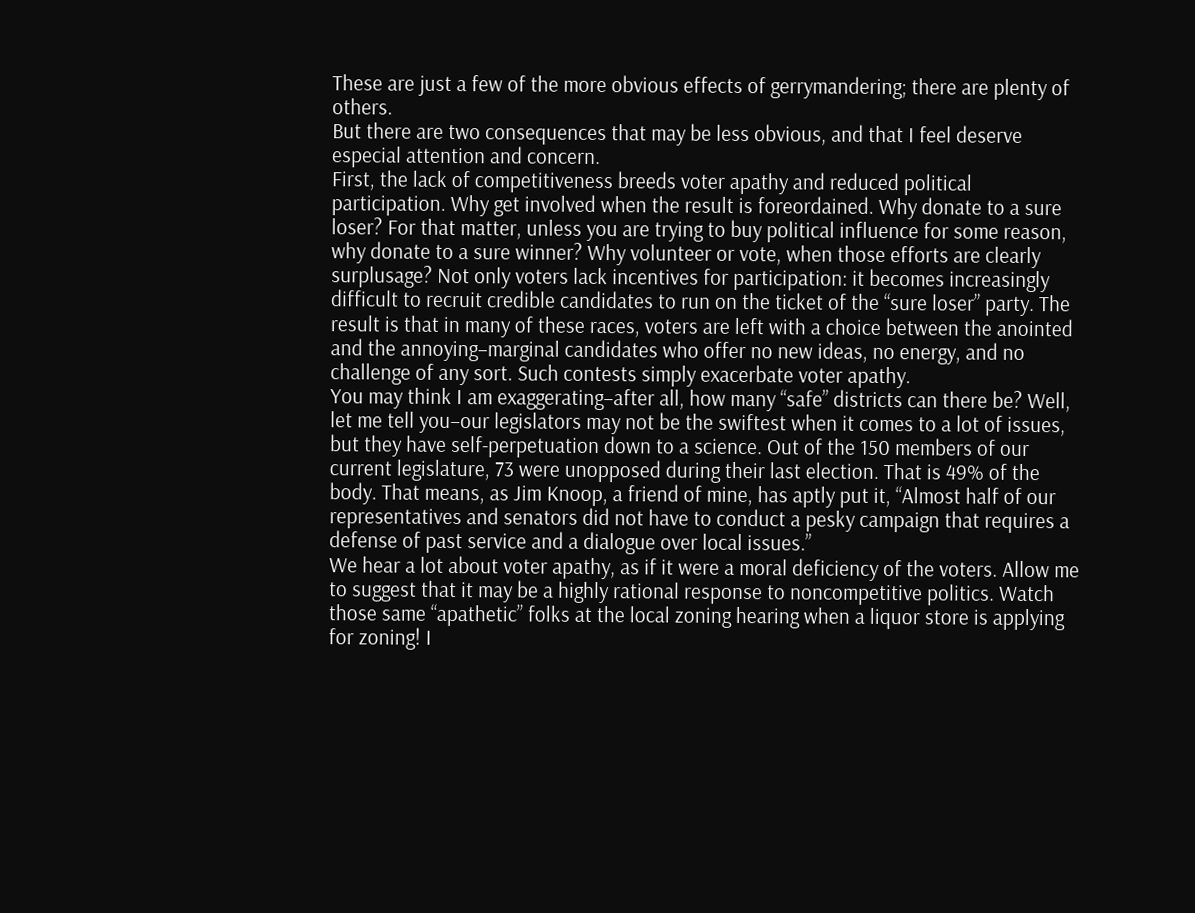These are just a few of the more obvious effects of gerrymandering; there are plenty of others.
But there are two consequences that may be less obvious, and that I feel deserve especial attention and concern.
First, the lack of competitiveness breeds voter apathy and reduced political participation. Why get involved when the result is foreordained. Why donate to a sure loser? For that matter, unless you are trying to buy political influence for some reason, why donate to a sure winner? Why volunteer or vote, when those efforts are clearly surplusage? Not only voters lack incentives for participation: it becomes increasingly difficult to recruit credible candidates to run on the ticket of the “sure loser” party. The result is that in many of these races, voters are left with a choice between the anointed and the annoying–marginal candidates who offer no new ideas, no energy, and no challenge of any sort. Such contests simply exacerbate voter apathy.
You may think I am exaggerating–after all, how many “safe” districts can there be? Well, let me tell you–our legislators may not be the swiftest when it comes to a lot of issues, but they have self-perpetuation down to a science. Out of the 150 members of our current legislature, 73 were unopposed during their last election. That is 49% of the body. That means, as Jim Knoop, a friend of mine, has aptly put it, “Almost half of our representatives and senators did not have to conduct a pesky campaign that requires a defense of past service and a dialogue over local issues.”
We hear a lot about voter apathy, as if it were a moral deficiency of the voters. Allow me to suggest that it may be a highly rational response to noncompetitive politics. Watch those same “apathetic” folks at the local zoning hearing when a liquor store is applying for zoning! I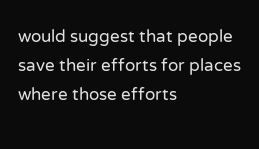would suggest that people save their efforts for places where those efforts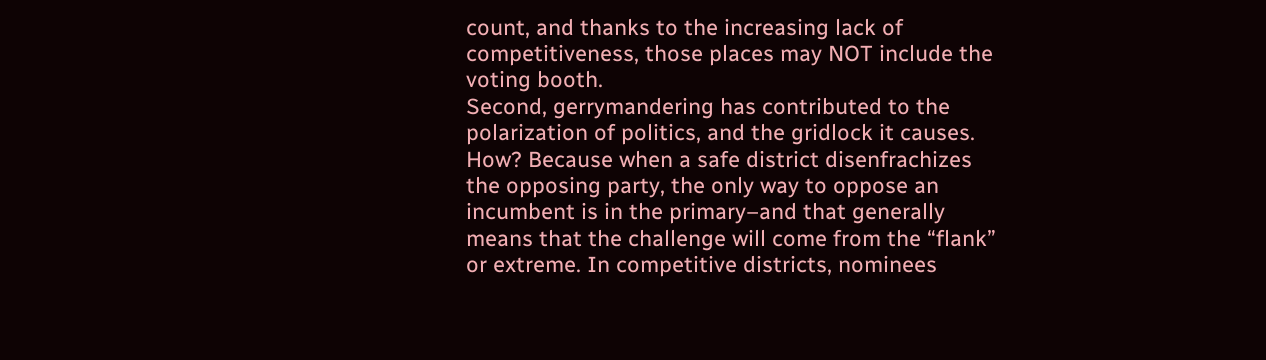count, and thanks to the increasing lack of competitiveness, those places may NOT include the voting booth.
Second, gerrymandering has contributed to the polarization of politics, and the gridlock it causes. How? Because when a safe district disenfrachizes the opposing party, the only way to oppose an incumbent is in the primary–and that generally means that the challenge will come from the “flank” or extreme. In competitive districts, nominees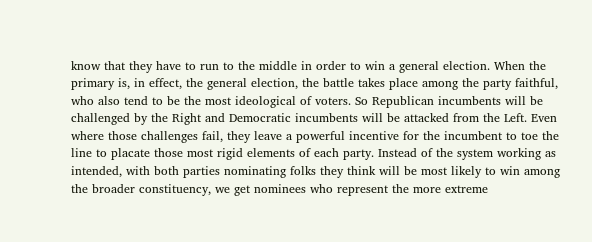know that they have to run to the middle in order to win a general election. When the primary is, in effect, the general election, the battle takes place among the party faithful, who also tend to be the most ideological of voters. So Republican incumbents will be challenged by the Right and Democratic incumbents will be attacked from the Left. Even where those challenges fail, they leave a powerful incentive for the incumbent to toe the line to placate those most rigid elements of each party. Instead of the system working as intended, with both parties nominating folks they think will be most likely to win among the broader constituency, we get nominees who represent the more extreme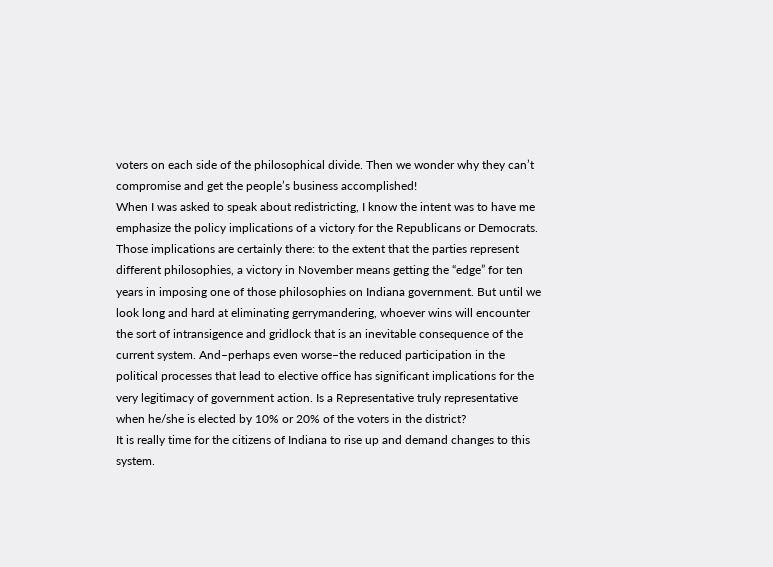voters on each side of the philosophical divide. Then we wonder why they can’t compromise and get the people’s business accomplished!
When I was asked to speak about redistricting, I know the intent was to have me emphasize the policy implications of a victory for the Republicans or Democrats. Those implications are certainly there: to the extent that the parties represent different philosophies, a victory in November means getting the “edge” for ten years in imposing one of those philosophies on Indiana government. But until we look long and hard at eliminating gerrymandering, whoever wins will encounter the sort of intransigence and gridlock that is an inevitable consequence of the current system. And–perhaps even worse–the reduced participation in the political processes that lead to elective office has significant implications for the very legitimacy of government action. Is a Representative truly representative when he/she is elected by 10% or 20% of the voters in the district?
It is really time for the citizens of Indiana to rise up and demand changes to this system.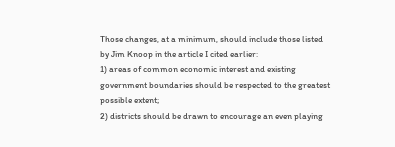Those changes, at a minimum, should include those listed by Jim Knoop in the article I cited earlier:
1) areas of common economic interest and existing government boundaries should be respected to the greatest possible extent;
2) districts should be drawn to encourage an even playing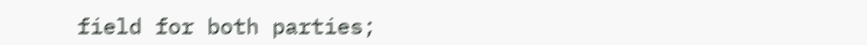field for both parties;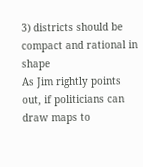3) districts should be compact and rational in shape
As Jim rightly points out, if politicians can draw maps to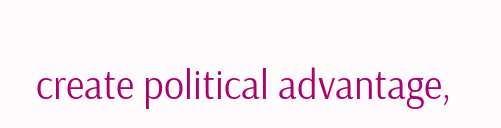create political advantage,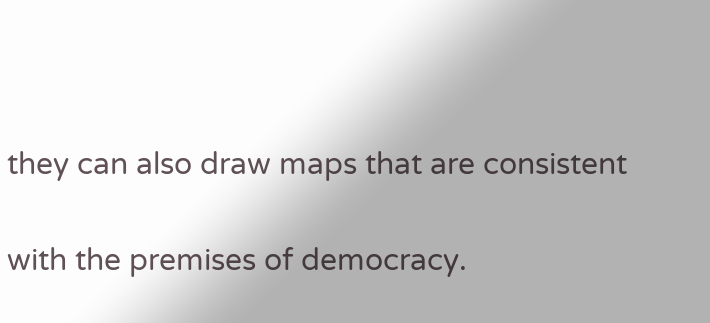they can also draw maps that are consistent

with the premises of democracy.